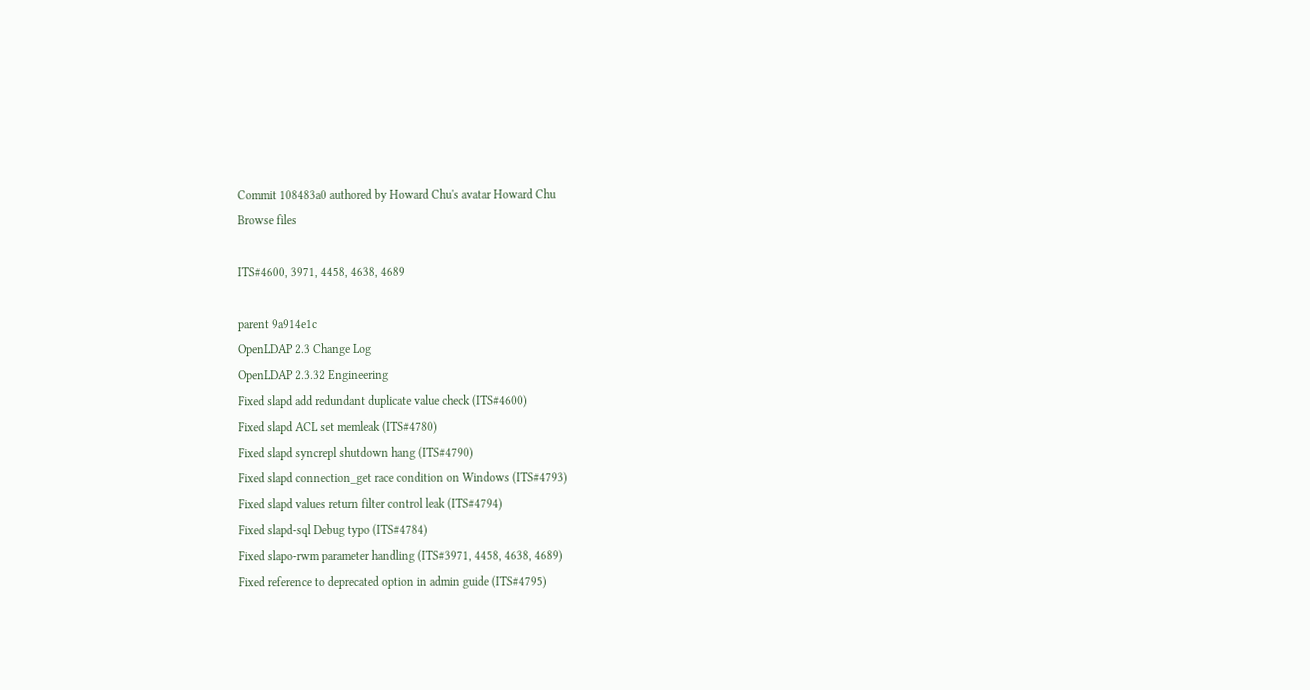Commit 108483a0 authored by Howard Chu's avatar Howard Chu
Browse files

ITS#4600, 3971, 4458, 4638, 4689

parent 9a914e1c
OpenLDAP 2.3 Change Log
OpenLDAP 2.3.32 Engineering
Fixed slapd add redundant duplicate value check (ITS#4600)
Fixed slapd ACL set memleak (ITS#4780)
Fixed slapd syncrepl shutdown hang (ITS#4790)
Fixed slapd connection_get race condition on Windows (ITS#4793)
Fixed slapd values return filter control leak (ITS#4794)
Fixed slapd-sql Debug typo (ITS#4784)
Fixed slapo-rwm parameter handling (ITS#3971, 4458, 4638, 4689)
Fixed reference to deprecated option in admin guide (ITS#4795)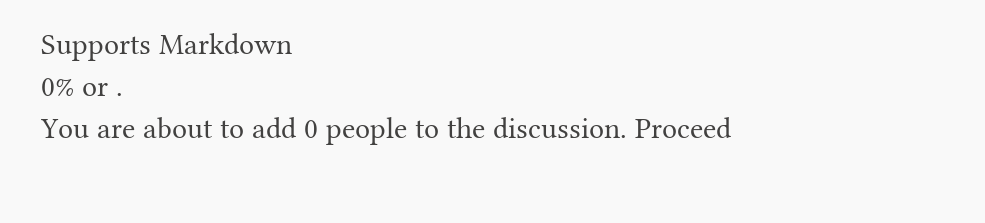Supports Markdown
0% or .
You are about to add 0 people to the discussion. Proceed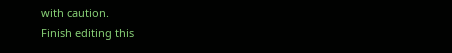with caution.
Finish editing this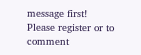message first!
Please register or to comment